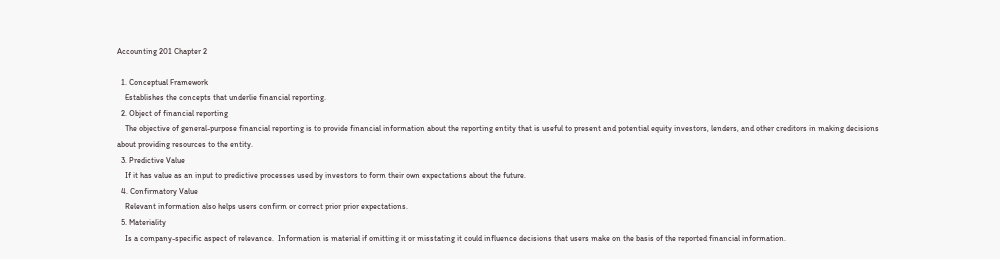Accounting 201 Chapter 2

  1. Conceptual Framework
    Establishes the concepts that underlie financial reporting.
  2. Object of financial reporting
    The objective of general-purpose financial reporting is to provide financial information about the reporting entity that is useful to present and potential equity investors, lenders, and other creditors in making decisions about providing resources to the entity.
  3. Predictive Value
    If it has value as an input to predictive processes used by investors to form their own expectations about the future.
  4. Confirmatory Value
    Relevant information also helps users confirm or correct prior prior expectations.
  5. Materiality
    Is a company-specific aspect of relevance.  Information is material if omitting it or misstating it could influence decisions that users make on the basis of the reported financial information.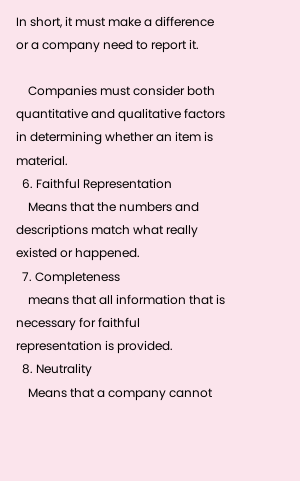In short, it must make a difference or a company need to report it.

    Companies must consider both quantitative and qualitative factors in determining whether an item is material.
  6. Faithful Representation
    Means that the numbers and descriptions match what really existed or happened.
  7. Completeness
    means that all information that is necessary for faithful representation is provided.
  8. Neutrality
    Means that a company cannot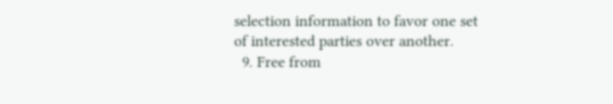selection information to favor one set of interested parties over another.
  9. Free from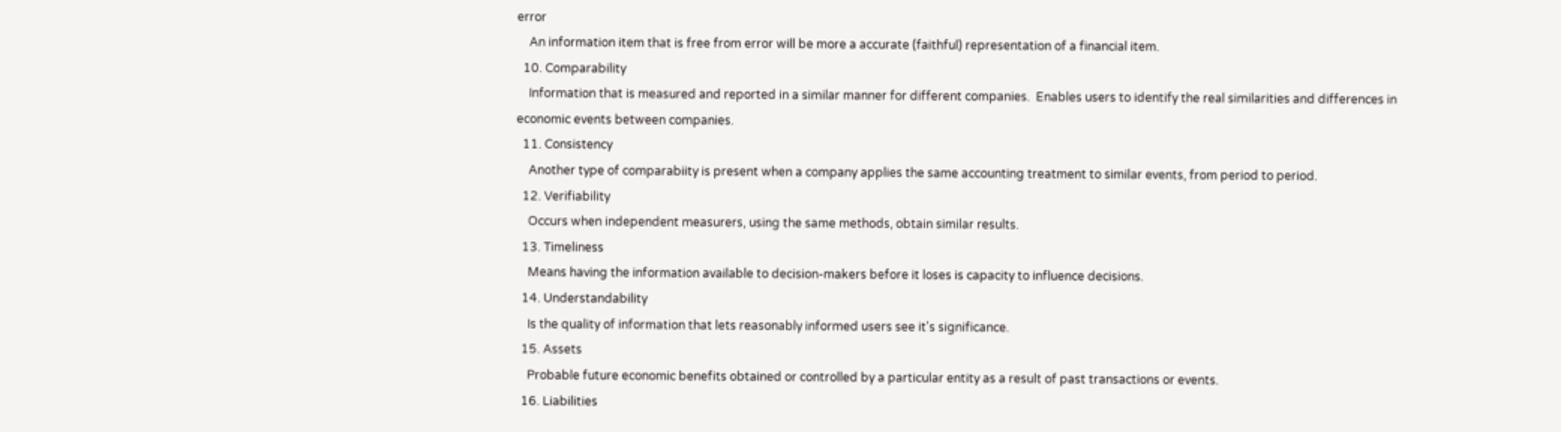error
    An information item that is free from error will be more a accurate (faithful) representation of a financial item.
  10. Comparability
    Information that is measured and reported in a similar manner for different companies.  Enables users to identify the real similarities and differences in economic events between companies.
  11. Consistency
    Another type of comparabiity is present when a company applies the same accounting treatment to similar events, from period to period.
  12. Verifiability
    Occurs when independent measurers, using the same methods, obtain similar results.
  13. Timeliness
    Means having the information available to decision-makers before it loses is capacity to influence decisions.
  14. Understandability
    Is the quality of information that lets reasonably informed users see it's significance.
  15. Assets
    Probable future economic benefits obtained or controlled by a particular entity as a result of past transactions or events.
  16. Liabilities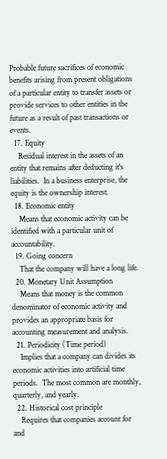Probable future sacrifices of economic benefits arising from present obligations of a particular entity to transfer assets or provide services to other entities in the future as a result of past transactions or events.
  17. Equity
    Residual interest in the assets of an entity that remains after deducting it's liabilities.  In a business enterprise, the equity is the ownership interest.
  18. Economic entity
    Means that economic activity can be identified with a particular unit of accountability.
  19. Going concern
    That the company will have a long life.
  20. Monetary Unit Assumption
    Means that money is the common denominator of economic activity and provides an appropriate basis for accounting measurement and analysis.
  21. Periodicity (Time period)
    Implies that a company can divides its economic activities into artificial time periods.  The most common are monthly, quarterly, and yearly.
  22. Historical cost principle
    Requires that companies account for and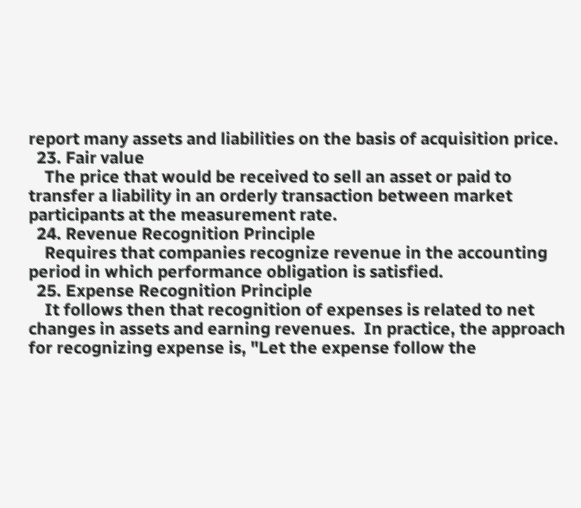report many assets and liabilities on the basis of acquisition price.
  23. Fair value
    The price that would be received to sell an asset or paid to transfer a liability in an orderly transaction between market participants at the measurement rate.
  24. Revenue Recognition Principle
    Requires that companies recognize revenue in the accounting period in which performance obligation is satisfied.
  25. Expense Recognition Principle
    It follows then that recognition of expenses is related to net changes in assets and earning revenues.  In practice, the approach for recognizing expense is, "Let the expense follow the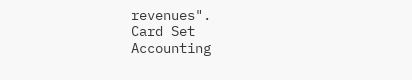revenues".
Card Set
Accounting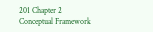201 Chapter 2
Conceptual Framework